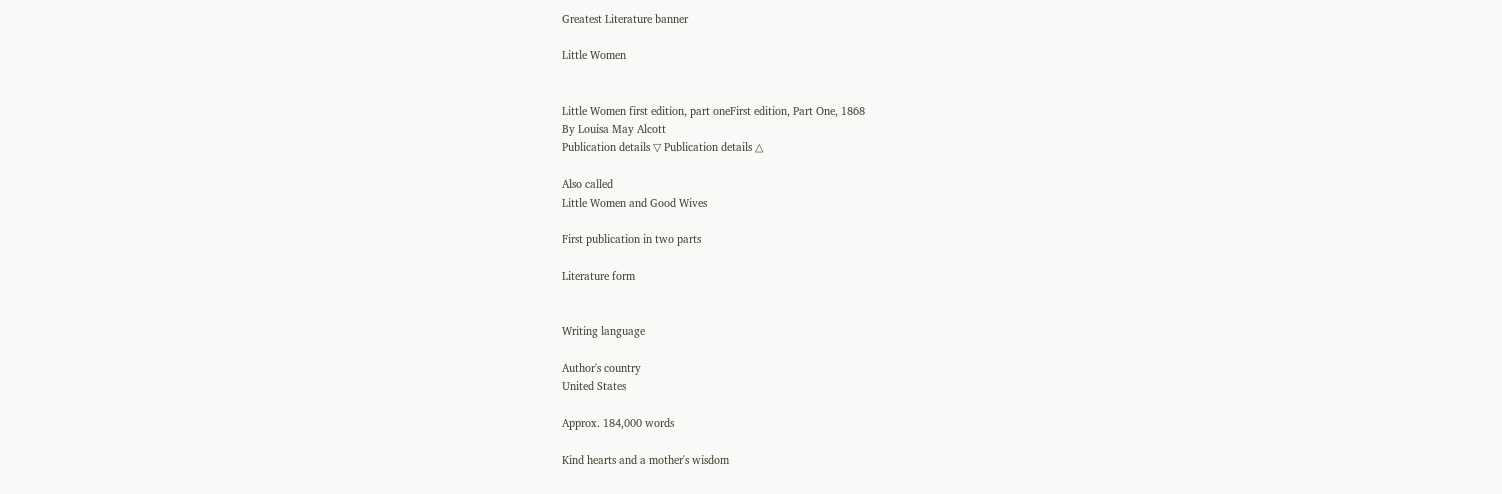Greatest Literature banner

Little Women


Little Women first edition, part oneFirst edition, Part One, 1868
By Louisa May Alcott
Publication details ▽ Publication details △

Also called
Little Women and Good Wives

First publication in two parts

Literature form


Writing language

Author's country
United States

Approx. 184,000 words

Kind hearts and a mother's wisdom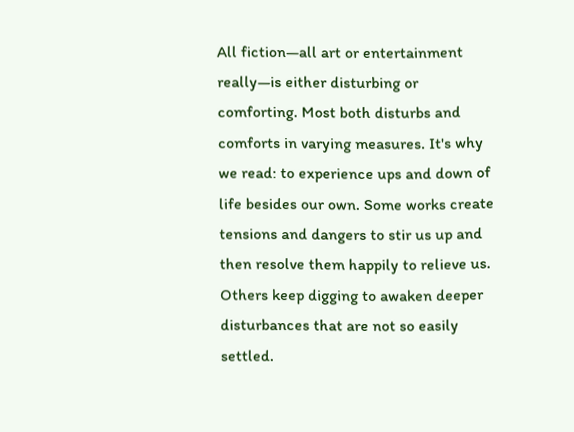All fiction—all art or entertainment really—is either disturbing or comforting. Most both disturbs and comforts in varying measures. It's why we read: to experience ups and down of life besides our own. Some works create tensions and dangers to stir us up and then resolve them happily to relieve us. Others keep digging to awaken deeper disturbances that are not so easily settled.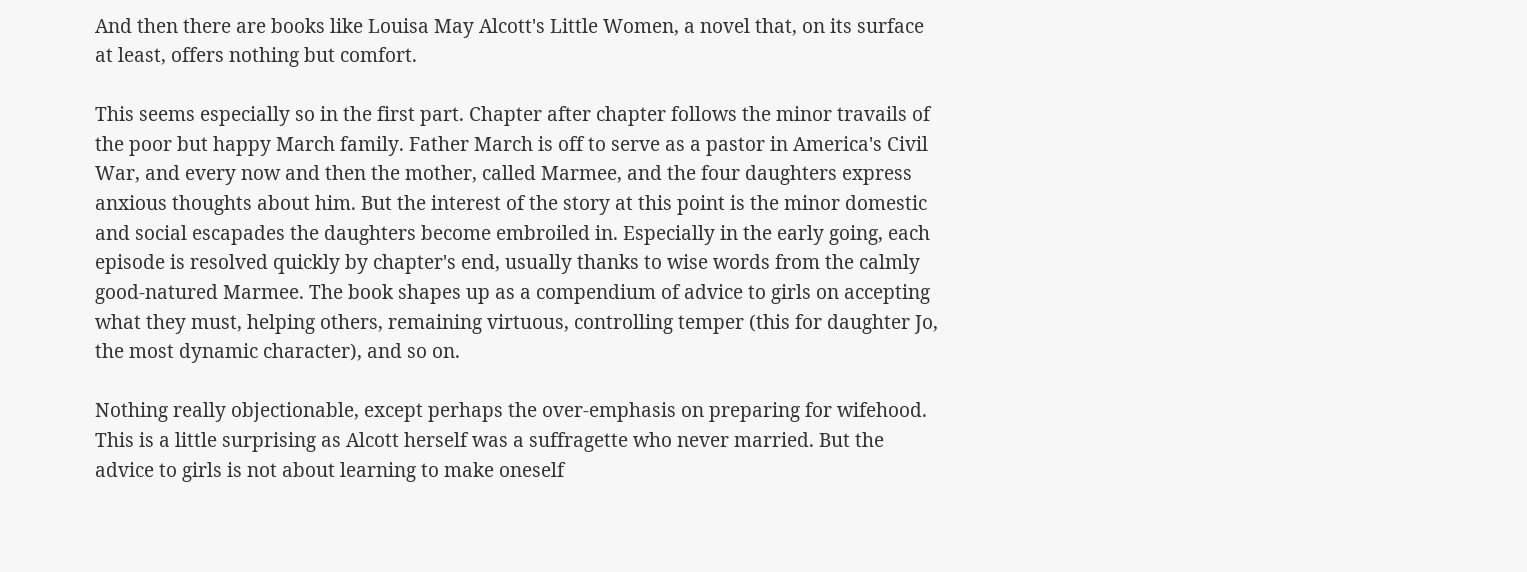And then there are books like Louisa May Alcott's Little Women, a novel that, on its surface at least, offers nothing but comfort.

This seems especially so in the first part. Chapter after chapter follows the minor travails of the poor but happy March family. Father March is off to serve as a pastor in America's Civil War, and every now and then the mother, called Marmee, and the four daughters express anxious thoughts about him. But the interest of the story at this point is the minor domestic and social escapades the daughters become embroiled in. Especially in the early going, each episode is resolved quickly by chapter's end, usually thanks to wise words from the calmly good-natured Marmee. The book shapes up as a compendium of advice to girls on accepting what they must, helping others, remaining virtuous, controlling temper (this for daughter Jo, the most dynamic character), and so on.

Nothing really objectionable, except perhaps the over-emphasis on preparing for wifehood. This is a little surprising as Alcott herself was a suffragette who never married. But the advice to girls is not about learning to make oneself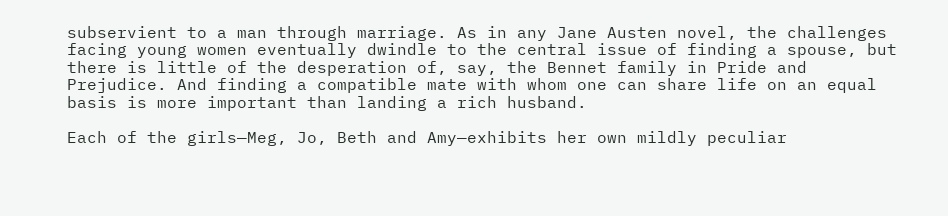subservient to a man through marriage. As in any Jane Austen novel, the challenges facing young women eventually dwindle to the central issue of finding a spouse, but there is little of the desperation of, say, the Bennet family in Pride and Prejudice. And finding a compatible mate with whom one can share life on an equal basis is more important than landing a rich husband.

Each of the girls—Meg, Jo, Beth and Amy—exhibits her own mildly peculiar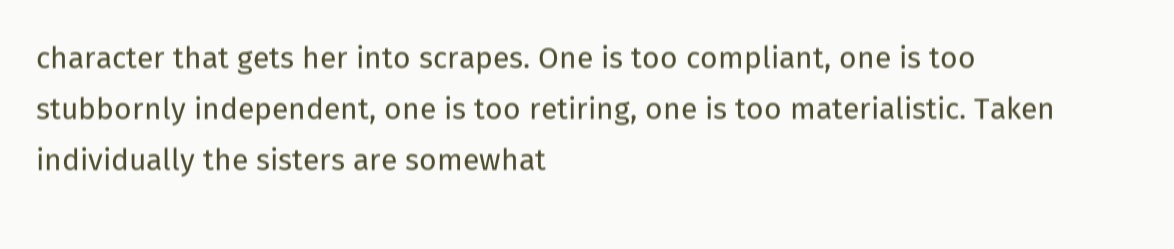character that gets her into scrapes. One is too compliant, one is too stubbornly independent, one is too retiring, one is too materialistic. Taken individually the sisters are somewhat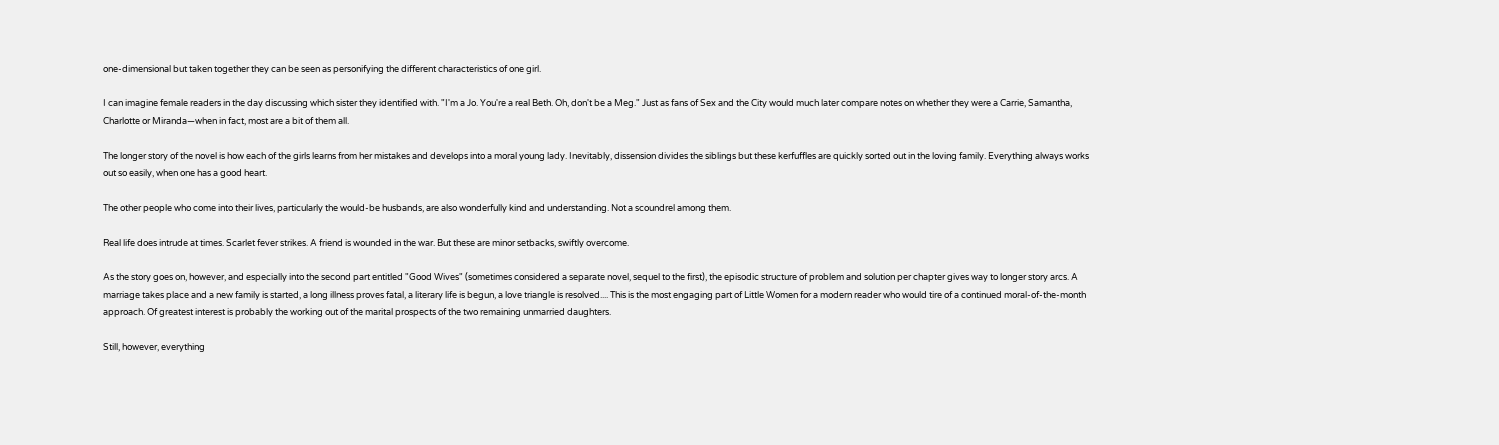one-dimensional but taken together they can be seen as personifying the different characteristics of one girl.

I can imagine female readers in the day discussing which sister they identified with. "I'm a Jo. You're a real Beth. Oh, don't be a Meg." Just as fans of Sex and the City would much later compare notes on whether they were a Carrie, Samantha, Charlotte or Miranda—when in fact, most are a bit of them all.

The longer story of the novel is how each of the girls learns from her mistakes and develops into a moral young lady. Inevitably, dissension divides the siblings but these kerfuffles are quickly sorted out in the loving family. Everything always works out so easily, when one has a good heart.

The other people who come into their lives, particularly the would-be husbands, are also wonderfully kind and understanding. Not a scoundrel among them.

Real life does intrude at times. Scarlet fever strikes. A friend is wounded in the war. But these are minor setbacks, swiftly overcome.

As the story goes on, however, and especially into the second part entitled "Good Wives" (sometimes considered a separate novel, sequel to the first), the episodic structure of problem and solution per chapter gives way to longer story arcs. A marriage takes place and a new family is started, a long illness proves fatal, a literary life is begun, a love triangle is resolved.... This is the most engaging part of Little Women for a modern reader who would tire of a continued moral-of-the-month approach. Of greatest interest is probably the working out of the marital prospects of the two remaining unmarried daughters.

Still, however, everything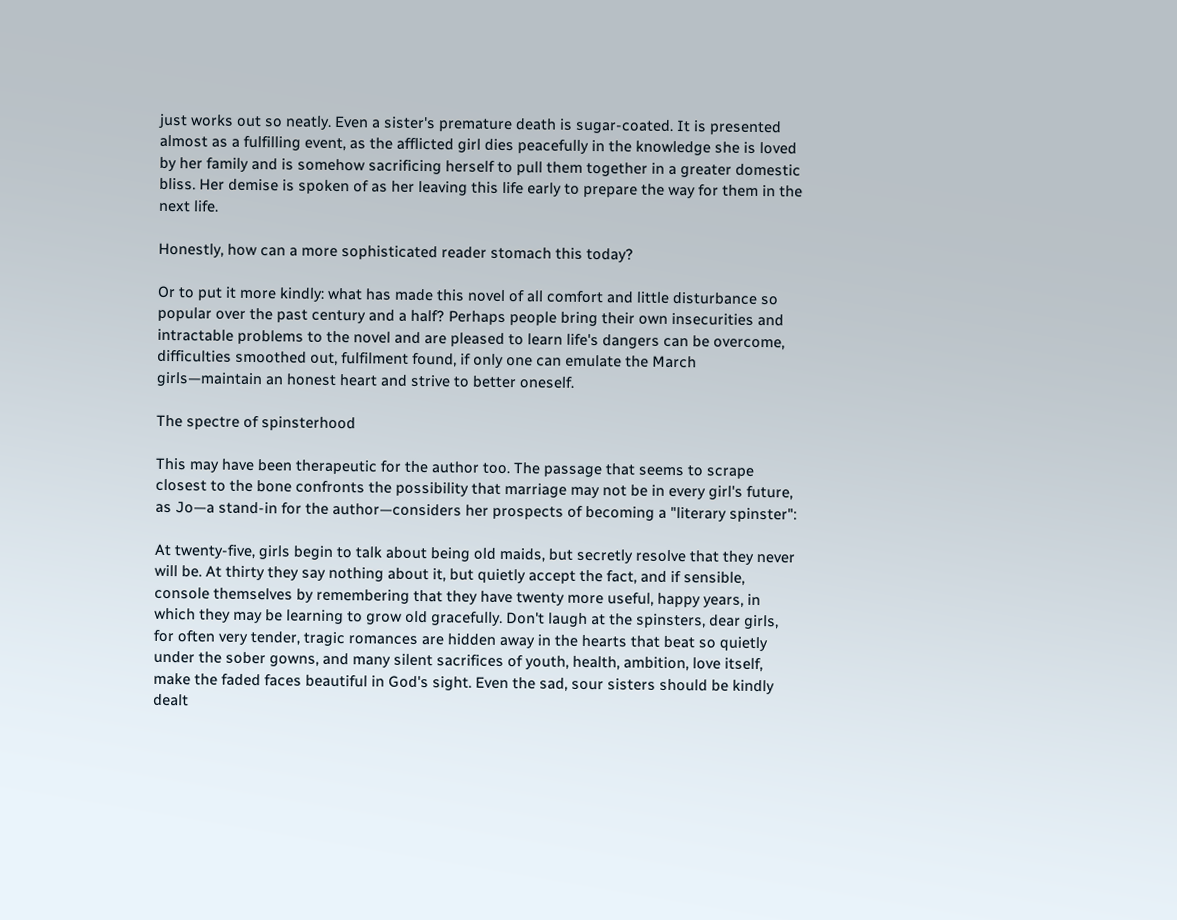just works out so neatly. Even a sister's premature death is sugar-coated. It is presented almost as a fulfilling event, as the afflicted girl dies peacefully in the knowledge she is loved by her family and is somehow sacrificing herself to pull them together in a greater domestic bliss. Her demise is spoken of as her leaving this life early to prepare the way for them in the next life.

Honestly, how can a more sophisticated reader stomach this today?

Or to put it more kindly: what has made this novel of all comfort and little disturbance so popular over the past century and a half? Perhaps people bring their own insecurities and intractable problems to the novel and are pleased to learn life's dangers can be overcome, difficulties smoothed out, fulfilment found, if only one can emulate the March girls—maintain an honest heart and strive to better oneself.

The spectre of spinsterhood

This may have been therapeutic for the author too. The passage that seems to scrape closest to the bone confronts the possibility that marriage may not be in every girl's future, as Jo—a stand-in for the author—considers her prospects of becoming a "literary spinster":

At twenty-five, girls begin to talk about being old maids, but secretly resolve that they never will be. At thirty they say nothing about it, but quietly accept the fact, and if sensible, console themselves by remembering that they have twenty more useful, happy years, in which they may be learning to grow old gracefully. Don't laugh at the spinsters, dear girls, for often very tender, tragic romances are hidden away in the hearts that beat so quietly under the sober gowns, and many silent sacrifices of youth, health, ambition, love itself, make the faded faces beautiful in God's sight. Even the sad, sour sisters should be kindly dealt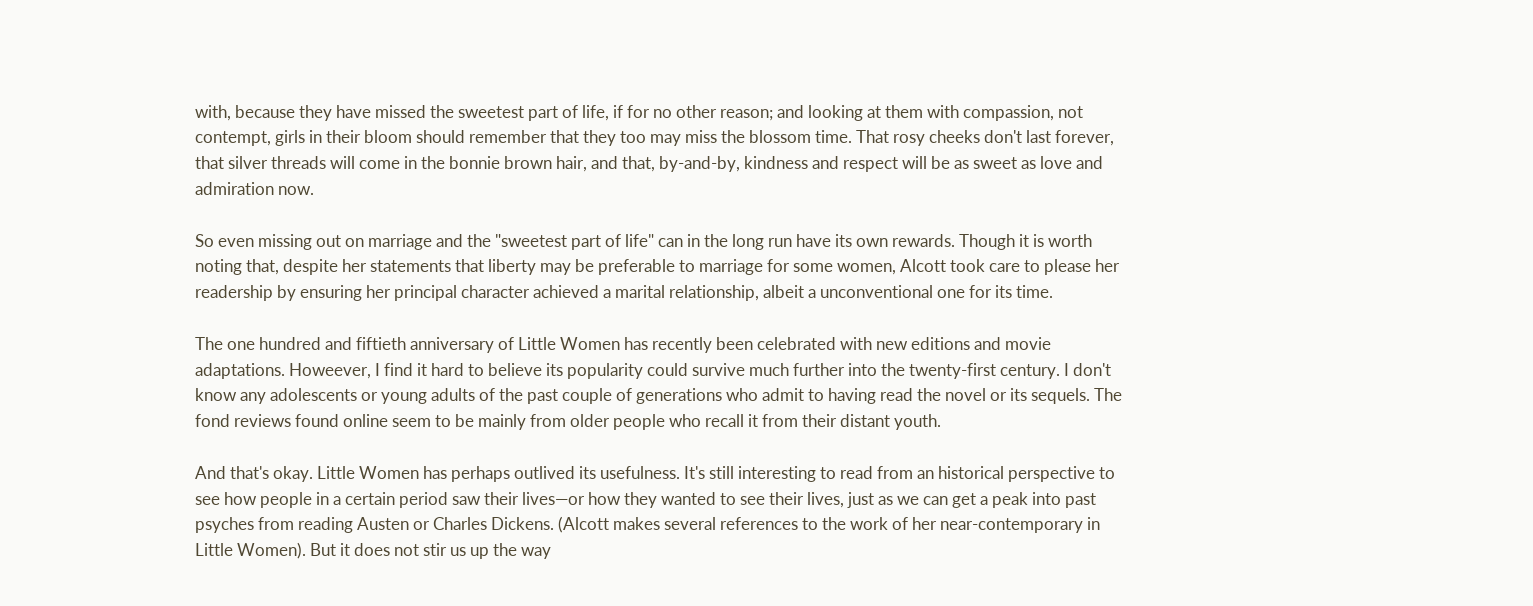with, because they have missed the sweetest part of life, if for no other reason; and looking at them with compassion, not contempt, girls in their bloom should remember that they too may miss the blossom time. That rosy cheeks don't last forever, that silver threads will come in the bonnie brown hair, and that, by-and-by, kindness and respect will be as sweet as love and admiration now.

So even missing out on marriage and the "sweetest part of life" can in the long run have its own rewards. Though it is worth noting that, despite her statements that liberty may be preferable to marriage for some women, Alcott took care to please her readership by ensuring her principal character achieved a marital relationship, albeit a unconventional one for its time.

The one hundred and fiftieth anniversary of Little Women has recently been celebrated with new editions and movie adaptations. Howeever, I find it hard to believe its popularity could survive much further into the twenty-first century. I don't know any adolescents or young adults of the past couple of generations who admit to having read the novel or its sequels. The fond reviews found online seem to be mainly from older people who recall it from their distant youth.

And that's okay. Little Women has perhaps outlived its usefulness. It's still interesting to read from an historical perspective to see how people in a certain period saw their lives—or how they wanted to see their lives, just as we can get a peak into past psyches from reading Austen or Charles Dickens. (Alcott makes several references to the work of her near-contemporary in Little Women). But it does not stir us up the way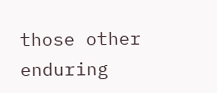those other enduring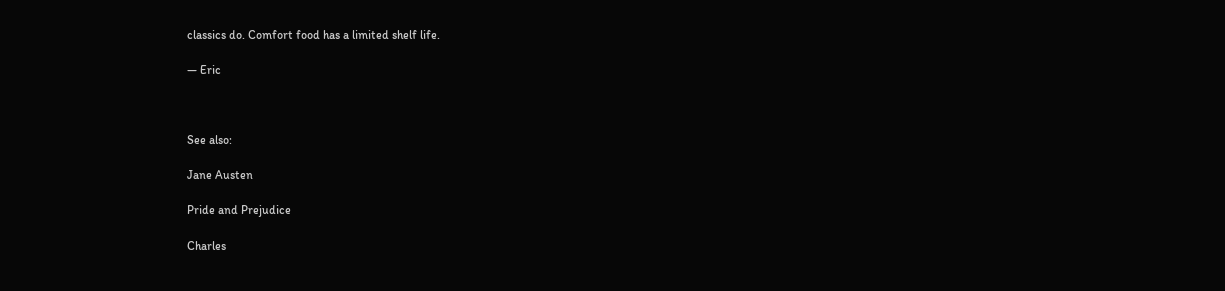classics do. Comfort food has a limited shelf life.

— Eric



See also:

Jane Austen

Pride and Prejudice

Charles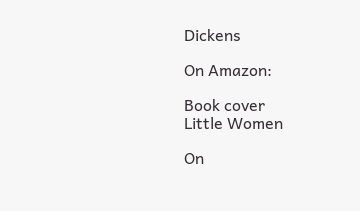Dickens

On Amazon:

Book cover
Little Women

On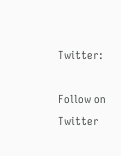Twitter:

Follow on Twitter